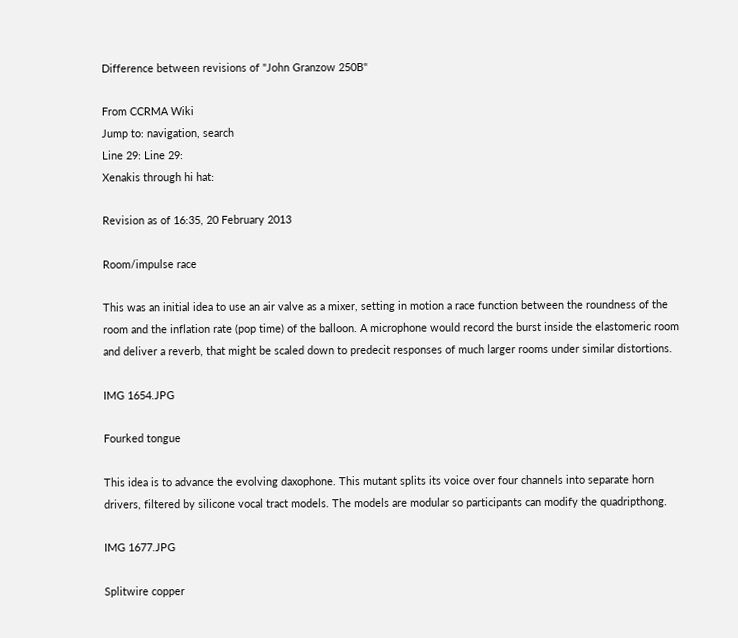Difference between revisions of "John Granzow 250B"

From CCRMA Wiki
Jump to: navigation, search
Line 29: Line 29:
Xenakis through hi hat:

Revision as of 16:35, 20 February 2013

Room/impulse race

This was an initial idea to use an air valve as a mixer, setting in motion a race function between the roundness of the room and the inflation rate (pop time) of the balloon. A microphone would record the burst inside the elastomeric room and deliver a reverb, that might be scaled down to predecit responses of much larger rooms under similar distortions.

IMG 1654.JPG

Fourked tongue

This idea is to advance the evolving daxophone. This mutant splits its voice over four channels into separate horn drivers, filtered by silicone vocal tract models. The models are modular so participants can modify the quadripthong.

IMG 1677.JPG

Splitwire copper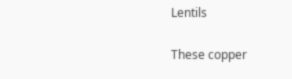Lentils

These copper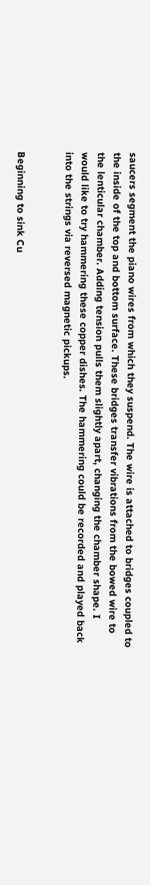saucers segment the piano wires from which they suspend. The wire is attached to bridges coupled to the inside of the top and bottom surface. These bridges transfer vibrations from the bowed wire to the lenticular chamber. Adding tension pulls them slightly apart, changing the chamber shape. I would like to try hammering these copper dishes. The hammering could be recorded and played back into the strings via reversed magnetic pickups.


Beginning to sink Cu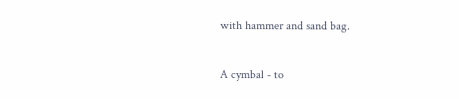with hammer and sand bag.


A cymbal - to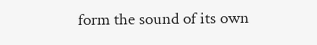form the sound of its own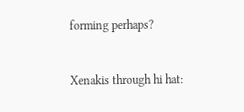forming perhaps?


Xenakis through hi hat: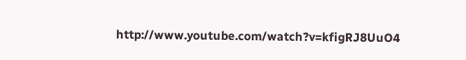http://www.youtube.com/watch?v=kfigRJ8UuO4